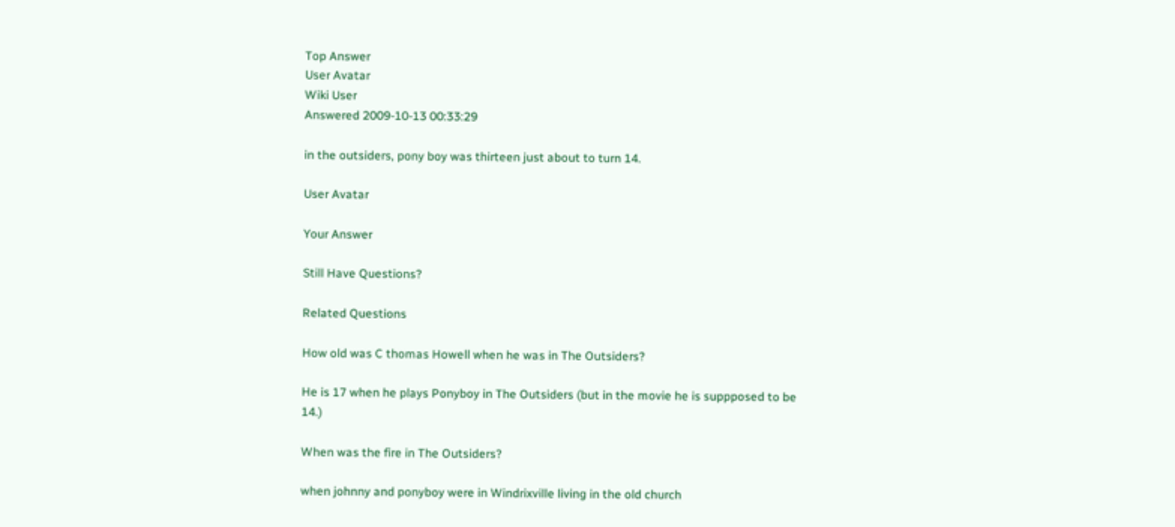Top Answer
User Avatar
Wiki User
Answered 2009-10-13 00:33:29

in the outsiders, pony boy was thirteen just about to turn 14.

User Avatar

Your Answer

Still Have Questions?

Related Questions

How old was C thomas Howell when he was in The Outsiders?

He is 17 when he plays Ponyboy in The Outsiders (but in the movie he is suppposed to be 14.)

When was the fire in The Outsiders?

when johnny and ponyboy were in Windrixville living in the old church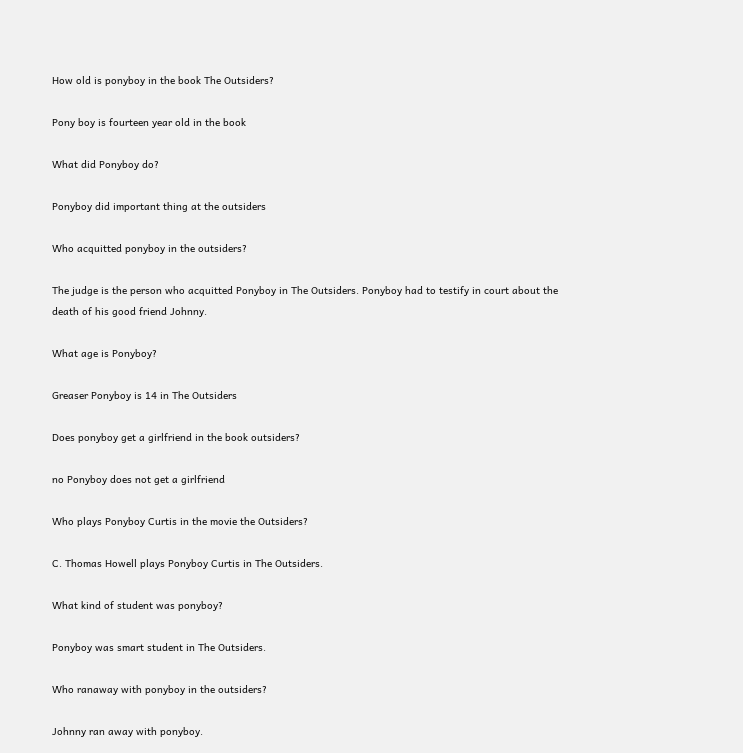How old is ponyboy in the book The Outsiders?

Pony boy is fourteen year old in the book

What did Ponyboy do?

Ponyboy did important thing at the outsiders

Who acquitted ponyboy in the outsiders?

The judge is the person who acquitted Ponyboy in The Outsiders. Ponyboy had to testify in court about the death of his good friend Johnny.

What age is Ponyboy?

Greaser Ponyboy is 14 in The Outsiders

Does ponyboy get a girlfriend in the book outsiders?

no Ponyboy does not get a girlfriend

Who plays Ponyboy Curtis in the movie the Outsiders?

C. Thomas Howell plays Ponyboy Curtis in The Outsiders.

What kind of student was ponyboy?

Ponyboy was smart student in The Outsiders.

Who ranaway with ponyboy in the outsiders?

Johnny ran away with ponyboy.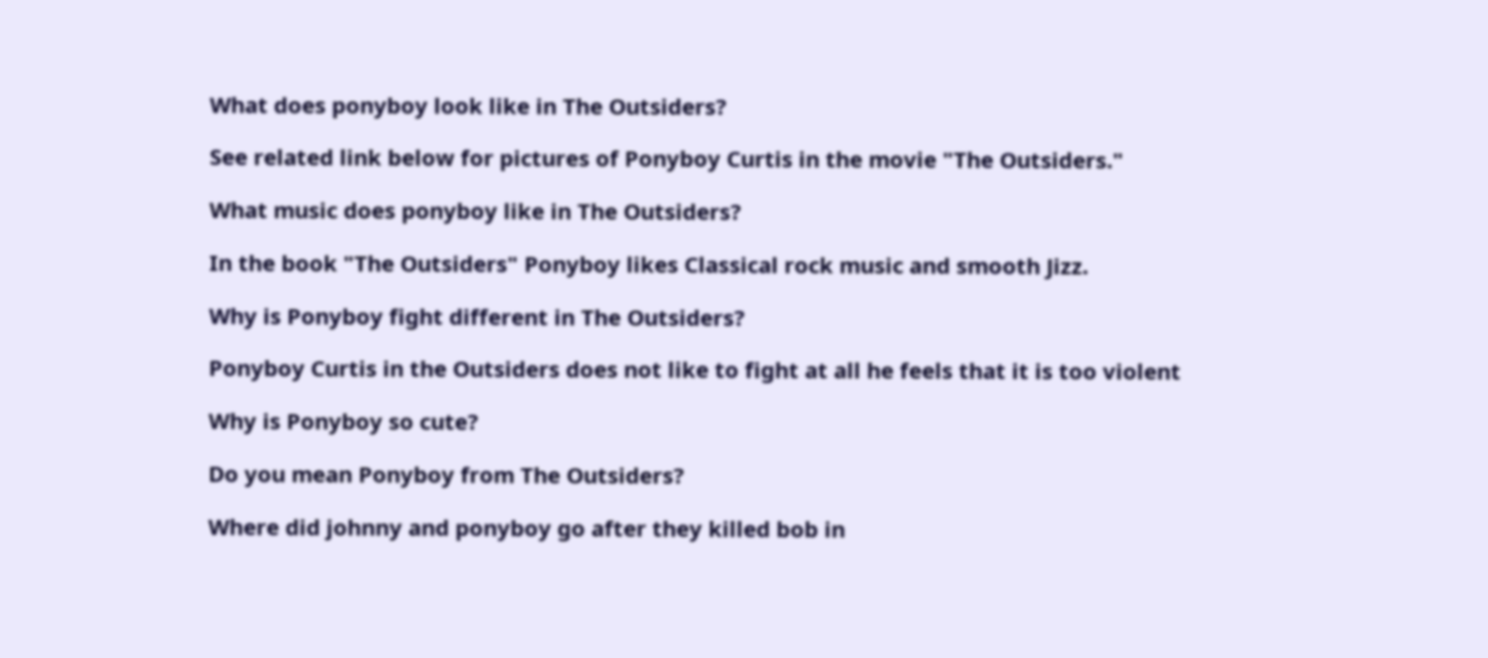What does ponyboy look like in The Outsiders?

See related link below for pictures of Ponyboy Curtis in the movie "The Outsiders."

What music does ponyboy like in The Outsiders?

In the book "The Outsiders" Ponyboy likes Classical rock music and smooth Jizz.

Why is Ponyboy fight different in The Outsiders?

Ponyboy Curtis in the Outsiders does not like to fight at all he feels that it is too violent

Why is Ponyboy so cute?

Do you mean Ponyboy from The Outsiders?

Where did johnny and ponyboy go after they killed bob in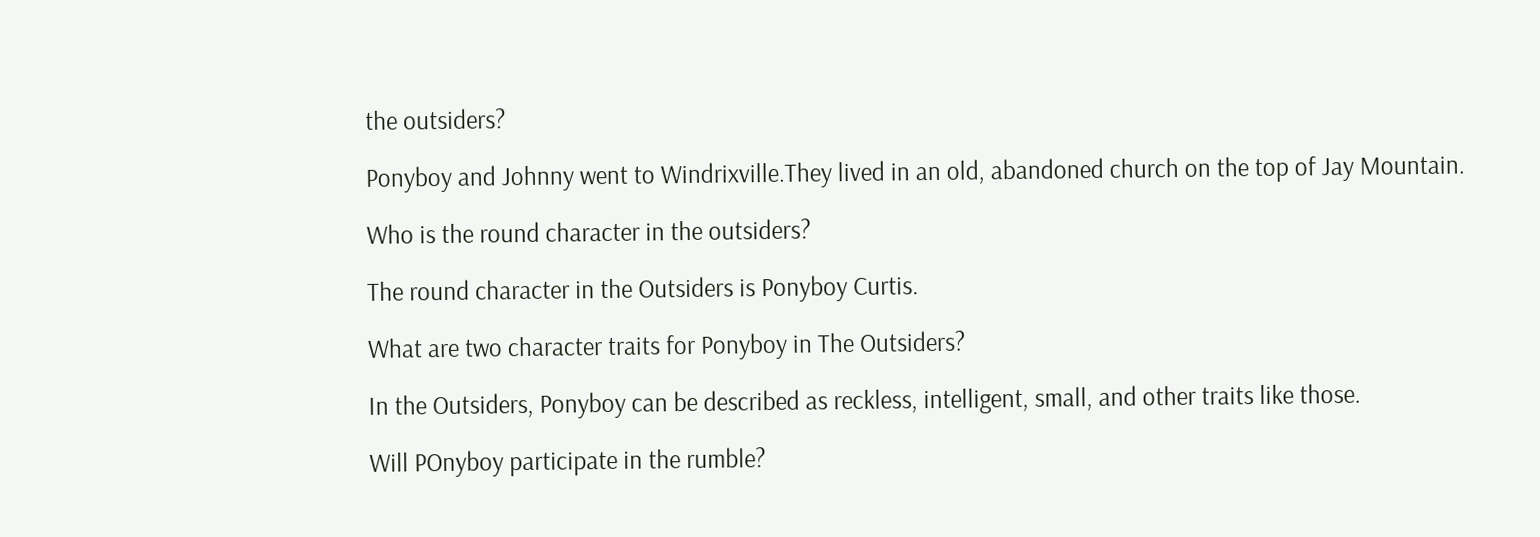the outsiders?

Ponyboy and Johnny went to Windrixville.They lived in an old, abandoned church on the top of Jay Mountain.

Who is the round character in the outsiders?

The round character in the Outsiders is Ponyboy Curtis.

What are two character traits for Ponyboy in The Outsiders?

In the Outsiders, Ponyboy can be described as reckless, intelligent, small, and other traits like those.

Will POnyboy participate in the rumble?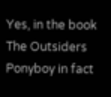Yes, in the book The Outsiders Ponyboy in fact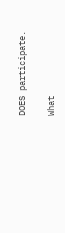DOES participate.

What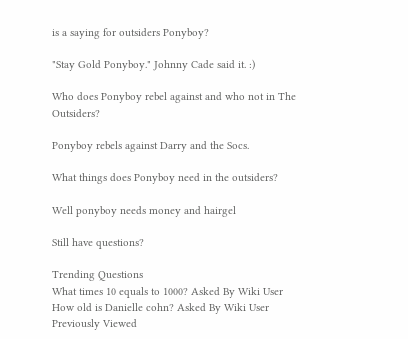is a saying for outsiders Ponyboy?

"Stay Gold Ponyboy." Johnny Cade said it. :)

Who does Ponyboy rebel against and who not in The Outsiders?

Ponyboy rebels against Darry and the Socs.

What things does Ponyboy need in the outsiders?

Well ponyboy needs money and hairgel

Still have questions?

Trending Questions
What times 10 equals to 1000? Asked By Wiki User
How old is Danielle cohn? Asked By Wiki User
Previously Viewed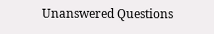Unanswered Questions